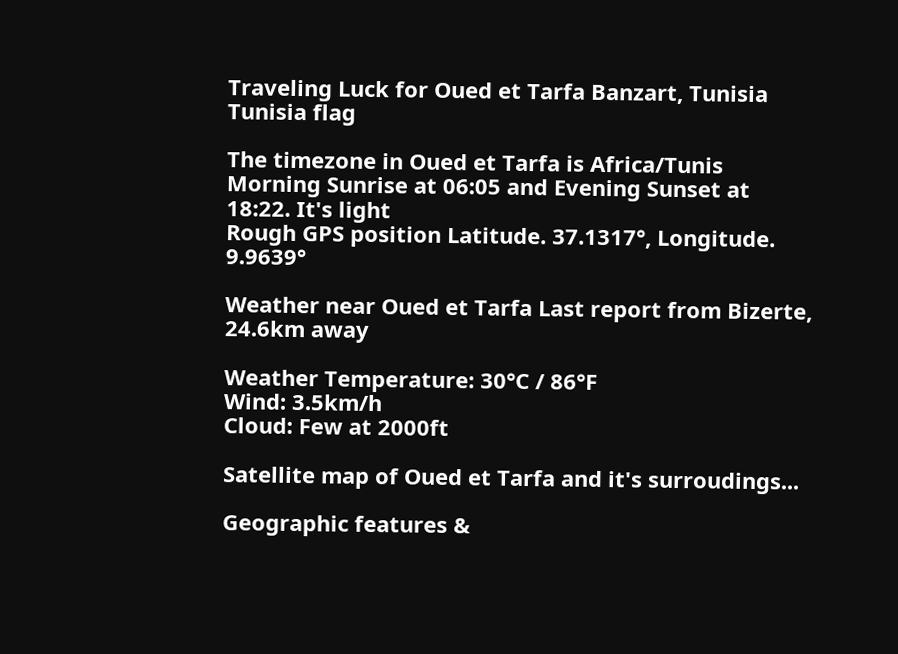Traveling Luck for Oued et Tarfa Banzart, Tunisia Tunisia flag

The timezone in Oued et Tarfa is Africa/Tunis
Morning Sunrise at 06:05 and Evening Sunset at 18:22. It's light
Rough GPS position Latitude. 37.1317°, Longitude. 9.9639°

Weather near Oued et Tarfa Last report from Bizerte, 24.6km away

Weather Temperature: 30°C / 86°F
Wind: 3.5km/h
Cloud: Few at 2000ft

Satellite map of Oued et Tarfa and it's surroudings...

Geographic features &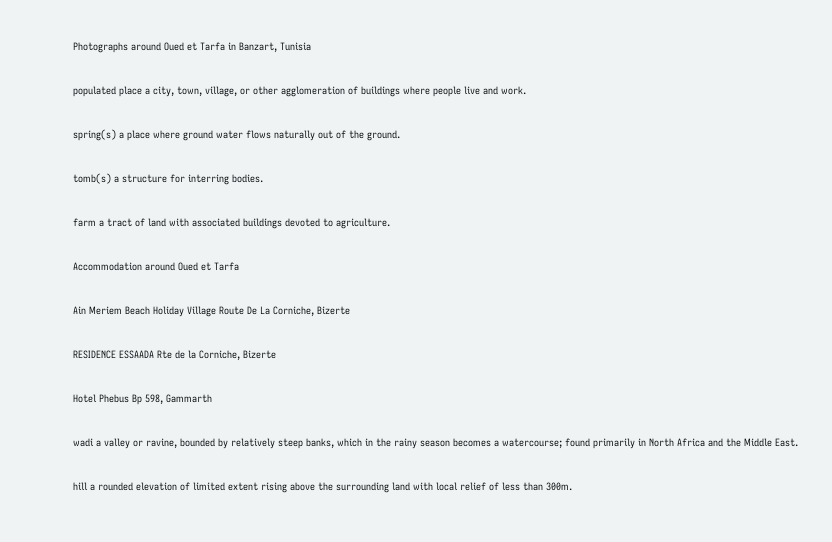Photographs around Oued et Tarfa in Banzart, Tunisia

populated place a city, town, village, or other agglomeration of buildings where people live and work.

spring(s) a place where ground water flows naturally out of the ground.

tomb(s) a structure for interring bodies.

farm a tract of land with associated buildings devoted to agriculture.

Accommodation around Oued et Tarfa

Ain Meriem Beach Holiday Village Route De La Corniche, Bizerte

RESIDENCE ESSAADA Rte de la Corniche, Bizerte

Hotel Phebus Bp 598, Gammarth

wadi a valley or ravine, bounded by relatively steep banks, which in the rainy season becomes a watercourse; found primarily in North Africa and the Middle East.

hill a rounded elevation of limited extent rising above the surrounding land with local relief of less than 300m.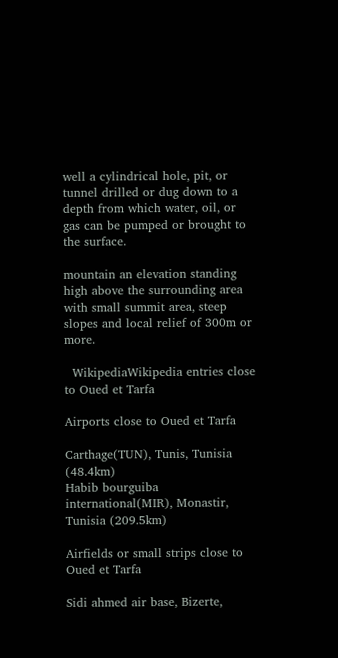well a cylindrical hole, pit, or tunnel drilled or dug down to a depth from which water, oil, or gas can be pumped or brought to the surface.

mountain an elevation standing high above the surrounding area with small summit area, steep slopes and local relief of 300m or more.

  WikipediaWikipedia entries close to Oued et Tarfa

Airports close to Oued et Tarfa

Carthage(TUN), Tunis, Tunisia (48.4km)
Habib bourguiba international(MIR), Monastir, Tunisia (209.5km)

Airfields or small strips close to Oued et Tarfa

Sidi ahmed air base, Bizerte,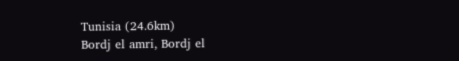Tunisia (24.6km)
Bordj el amri, Bordj el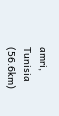amri, Tunisia (56.6km)